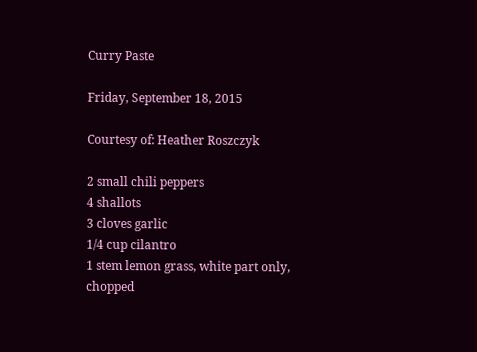Curry Paste

Friday, September 18, 2015

Courtesy of: Heather Roszczyk

2 small chili peppers
4 shallots
3 cloves garlic
1/4 cup cilantro
1 stem lemon grass, white part only, chopped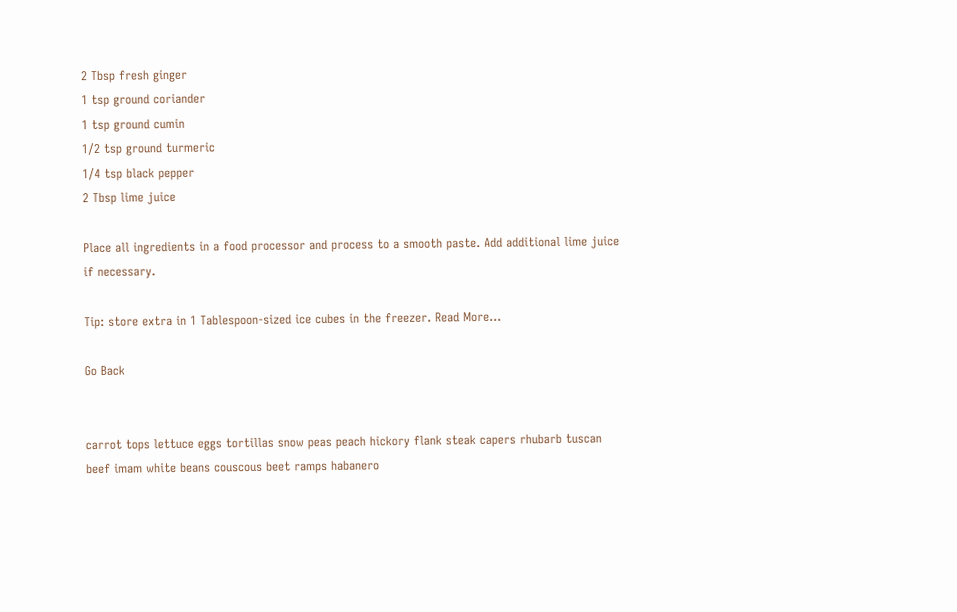2 Tbsp fresh ginger
1 tsp ground coriander
1 tsp ground cumin
1/2 tsp ground turmeric
1/4 tsp black pepper
2 Tbsp lime juice

Place all ingredients in a food processor and process to a smooth paste. Add additional lime juice if necessary.

Tip: store extra in 1 Tablespoon-sized ice cubes in the freezer. Read More...

Go Back


carrot tops lettuce eggs tortillas snow peas peach hickory flank steak capers rhubarb tuscan beef imam white beans couscous beet ramps habanero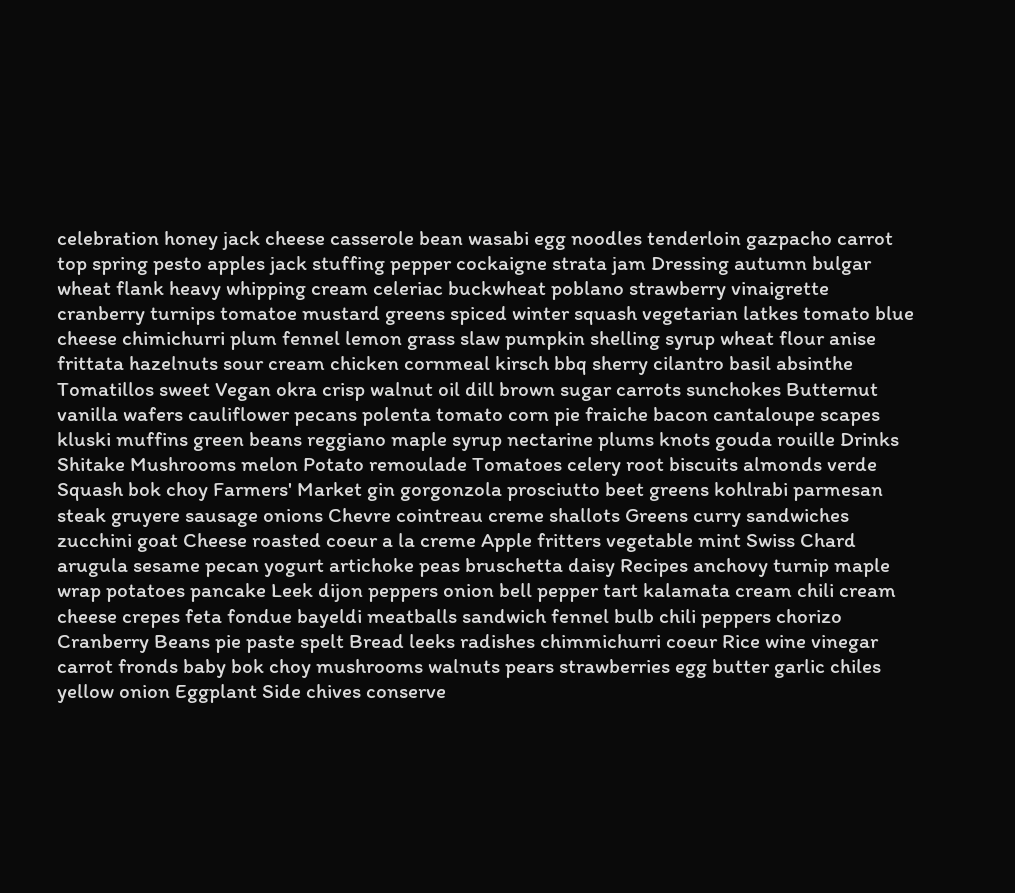celebration honey jack cheese casserole bean wasabi egg noodles tenderloin gazpacho carrot top spring pesto apples jack stuffing pepper cockaigne strata jam Dressing autumn bulgar wheat flank heavy whipping cream celeriac buckwheat poblano strawberry vinaigrette cranberry turnips tomatoe mustard greens spiced winter squash vegetarian latkes tomato blue cheese chimichurri plum fennel lemon grass slaw pumpkin shelling syrup wheat flour anise frittata hazelnuts sour cream chicken cornmeal kirsch bbq sherry cilantro basil absinthe Tomatillos sweet Vegan okra crisp walnut oil dill brown sugar carrots sunchokes Butternut vanilla wafers cauliflower pecans polenta tomato corn pie fraiche bacon cantaloupe scapes kluski muffins green beans reggiano maple syrup nectarine plums knots gouda rouille Drinks Shitake Mushrooms melon Potato remoulade Tomatoes celery root biscuits almonds verde Squash bok choy Farmers' Market gin gorgonzola prosciutto beet greens kohlrabi parmesan steak gruyere sausage onions Chevre cointreau creme shallots Greens curry sandwiches zucchini goat Cheese roasted coeur a la creme Apple fritters vegetable mint Swiss Chard arugula sesame pecan yogurt artichoke peas bruschetta daisy Recipes anchovy turnip maple wrap potatoes pancake Leek dijon peppers onion bell pepper tart kalamata cream chili cream cheese crepes feta fondue bayeldi meatballs sandwich fennel bulb chili peppers chorizo Cranberry Beans pie paste spelt Bread leeks radishes chimmichurri coeur Rice wine vinegar carrot fronds baby bok choy mushrooms walnuts pears strawberries egg butter garlic chiles yellow onion Eggplant Side chives conserve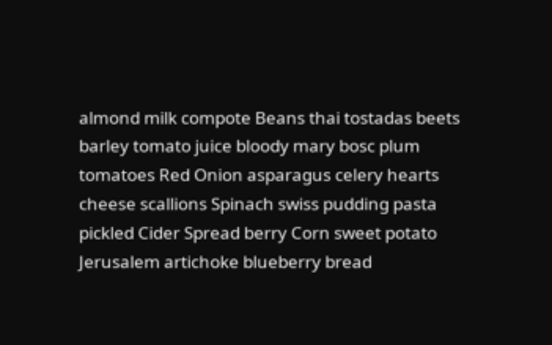almond milk compote Beans thai tostadas beets barley tomato juice bloody mary bosc plum tomatoes Red Onion asparagus celery hearts cheese scallions Spinach swiss pudding pasta pickled Cider Spread berry Corn sweet potato Jerusalem artichoke blueberry bread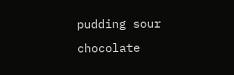pudding sour chocolate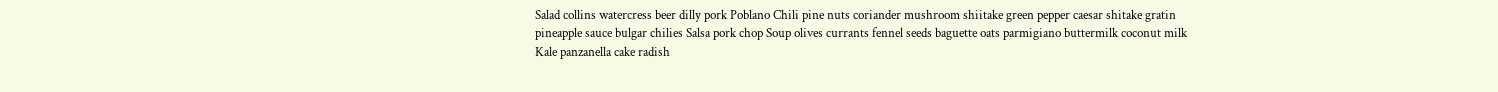Salad collins watercress beer dilly pork Poblano Chili pine nuts coriander mushroom shiitake green pepper caesar shitake gratin pineapple sauce bulgar chilies Salsa pork chop Soup olives currants fennel seeds baguette oats parmigiano buttermilk coconut milk Kale panzanella cake radish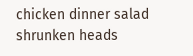chicken dinner salad shrunken heads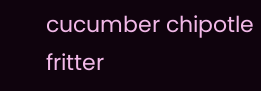cucumber chipotle fritter